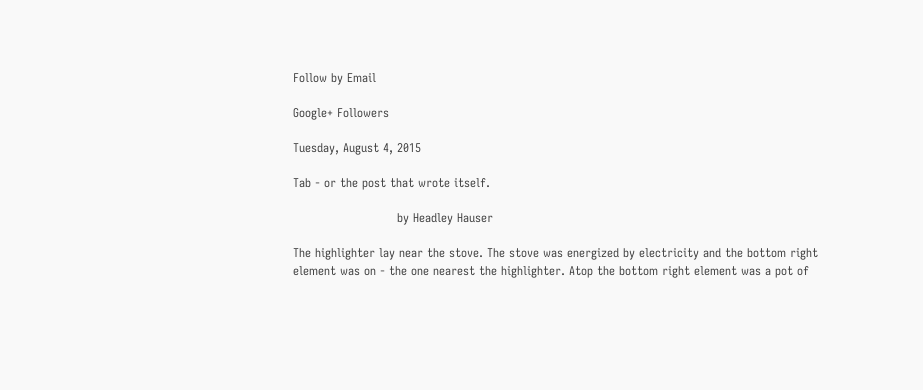Follow by Email

Google+ Followers

Tuesday, August 4, 2015

Tab - or the post that wrote itself.

                          by Headley Hauser

The highlighter lay near the stove. The stove was energized by electricity and the bottom right element was on - the one nearest the highlighter. Atop the bottom right element was a pot of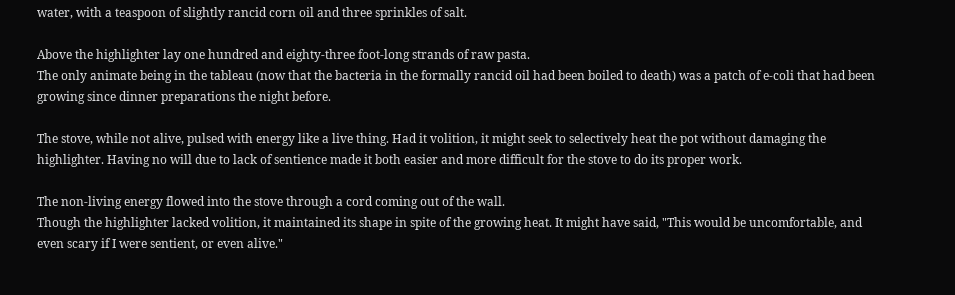water, with a teaspoon of slightly rancid corn oil and three sprinkles of salt.

Above the highlighter lay one hundred and eighty-three foot-long strands of raw pasta.
The only animate being in the tableau (now that the bacteria in the formally rancid oil had been boiled to death) was a patch of e-coli that had been growing since dinner preparations the night before.

The stove, while not alive, pulsed with energy like a live thing. Had it volition, it might seek to selectively heat the pot without damaging the highlighter. Having no will due to lack of sentience made it both easier and more difficult for the stove to do its proper work.

The non-living energy flowed into the stove through a cord coming out of the wall.
Though the highlighter lacked volition, it maintained its shape in spite of the growing heat. It might have said, "This would be uncomfortable, and even scary if I were sentient, or even alive."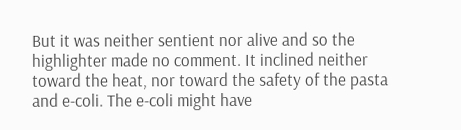But it was neither sentient nor alive and so the highlighter made no comment. It inclined neither toward the heat, nor toward the safety of the pasta and e-coli. The e-coli might have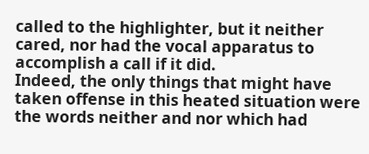called to the highlighter, but it neither cared, nor had the vocal apparatus to accomplish a call if it did.
Indeed, the only things that might have taken offense in this heated situation were the words neither and nor which had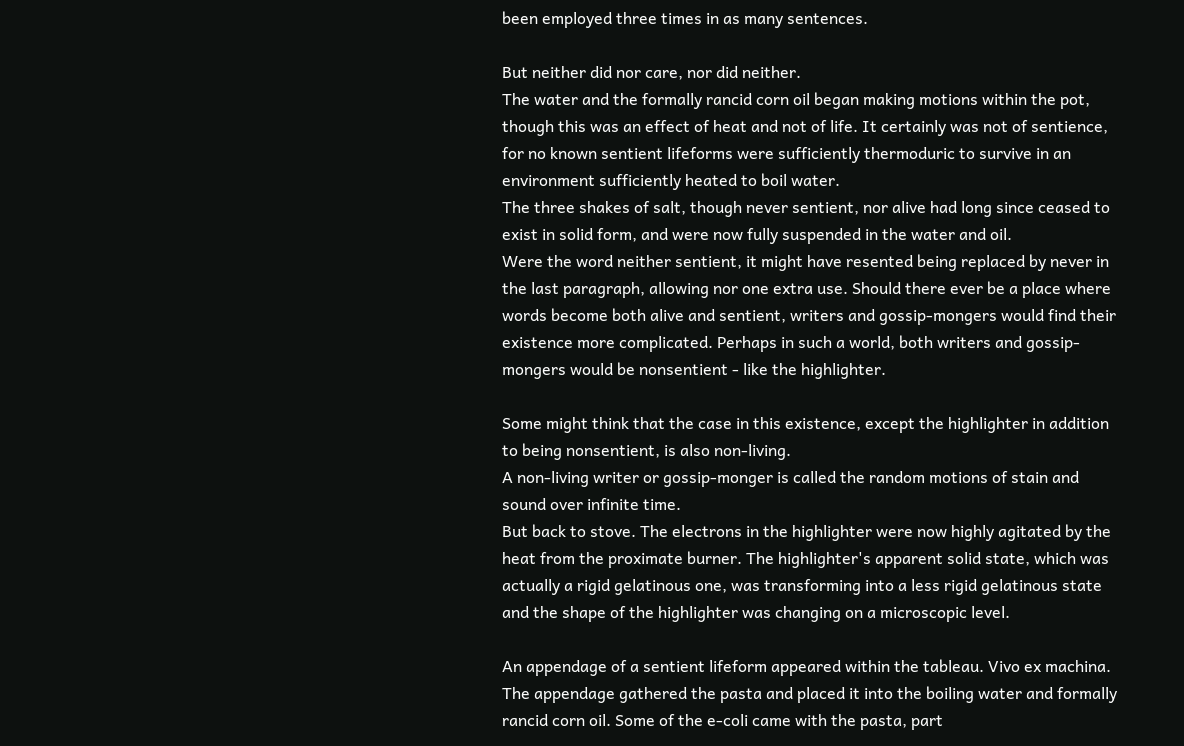been employed three times in as many sentences.

But neither did nor care, nor did neither.
The water and the formally rancid corn oil began making motions within the pot, though this was an effect of heat and not of life. It certainly was not of sentience, for no known sentient lifeforms were sufficiently thermoduric to survive in an environment sufficiently heated to boil water.
The three shakes of salt, though never sentient, nor alive had long since ceased to exist in solid form, and were now fully suspended in the water and oil.
Were the word neither sentient, it might have resented being replaced by never in the last paragraph, allowing nor one extra use. Should there ever be a place where words become both alive and sentient, writers and gossip-mongers would find their existence more complicated. Perhaps in such a world, both writers and gossip-mongers would be nonsentient - like the highlighter.

Some might think that the case in this existence, except the highlighter in addition to being nonsentient, is also non-living.
A non-living writer or gossip-monger is called the random motions of stain and sound over infinite time.
But back to stove. The electrons in the highlighter were now highly agitated by the heat from the proximate burner. The highlighter's apparent solid state, which was actually a rigid gelatinous one, was transforming into a less rigid gelatinous state and the shape of the highlighter was changing on a microscopic level.

An appendage of a sentient lifeform appeared within the tableau. Vivo ex machina. The appendage gathered the pasta and placed it into the boiling water and formally rancid corn oil. Some of the e-coli came with the pasta, part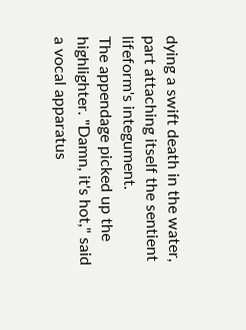dying a swift death in the water, part attaching itself the sentient lifeform's integument.
The appendage picked up the highlighter. "Damn, it's hot," said a vocal apparatus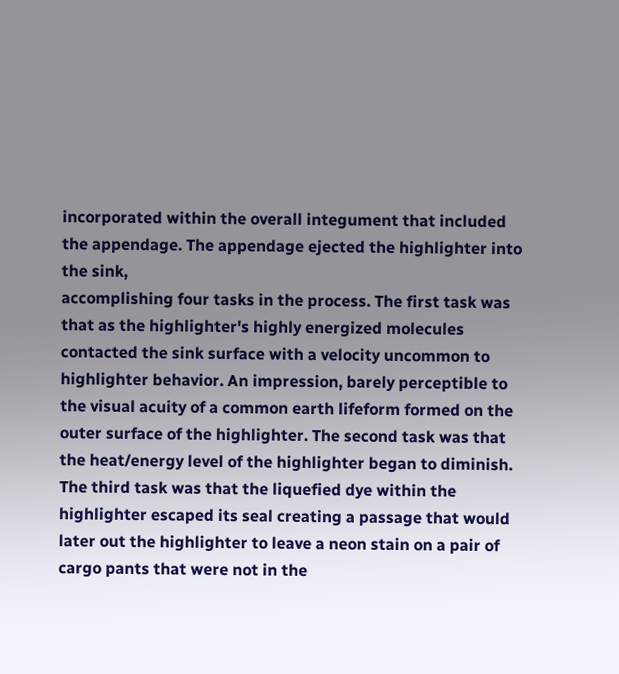incorporated within the overall integument that included the appendage. The appendage ejected the highlighter into the sink,
accomplishing four tasks in the process. The first task was that as the highlighter's highly energized molecules contacted the sink surface with a velocity uncommon to highlighter behavior. An impression, barely perceptible to the visual acuity of a common earth lifeform formed on the outer surface of the highlighter. The second task was that the heat/energy level of the highlighter began to diminish. The third task was that the liquefied dye within the highlighter escaped its seal creating a passage that would later out the highlighter to leave a neon stain on a pair of cargo pants that were not in the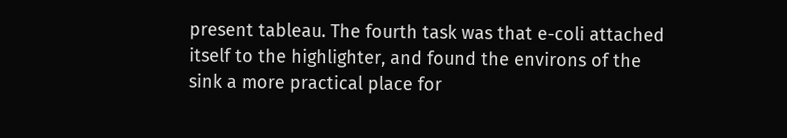present tableau. The fourth task was that e-coli attached itself to the highlighter, and found the environs of the sink a more practical place for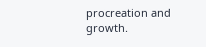procreation and growth.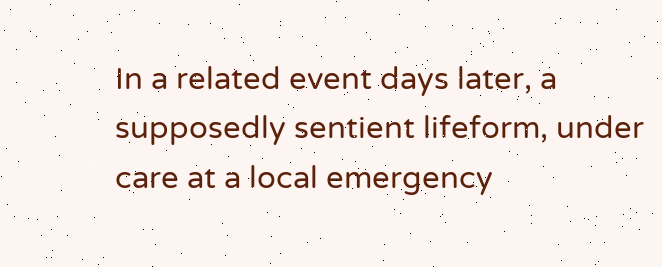In a related event days later, a supposedly sentient lifeform, under care at a local emergency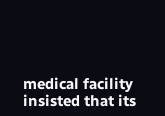medical facility insisted that its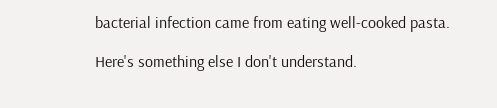bacterial infection came from eating well-cooked pasta.

Here's something else I don't understand.